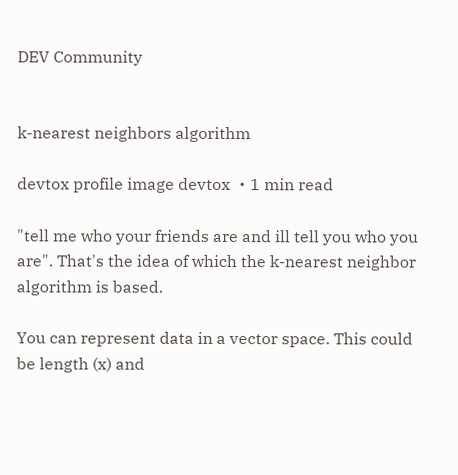DEV Community


k-nearest neighbors algorithm

devtox profile image devtox ・1 min read

"tell me who your friends are and ill tell you who you are". That's the idea of which the k-nearest neighbor algorithm is based.

You can represent data in a vector space. This could be length (x) and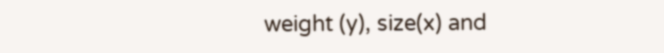weight (y), size(x) and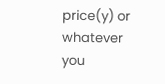price(y) or whatever you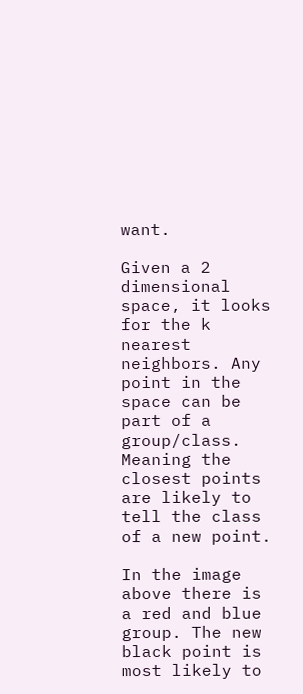want.

Given a 2 dimensional space, it looks for the k nearest neighbors. Any point in the space can be part of a group/class. Meaning the closest points are likely to tell the class of a new point.

In the image above there is a red and blue group. The new black point is most likely to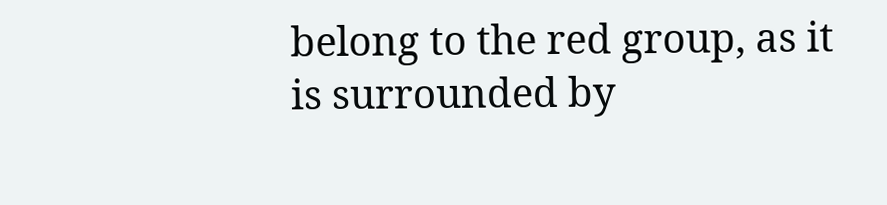belong to the red group, as it is surrounded by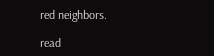red neighbors.

read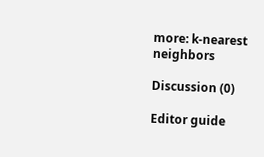more: k-nearest neighbors

Discussion (0)

Editor guide